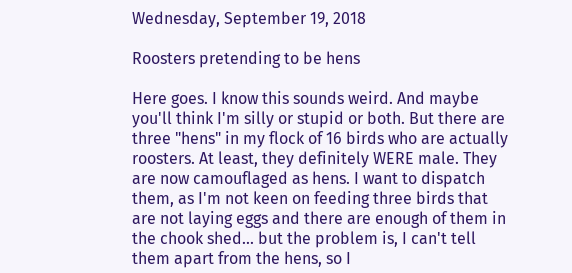Wednesday, September 19, 2018

Roosters pretending to be hens

Here goes. I know this sounds weird. And maybe you'll think I'm silly or stupid or both. But there are three "hens" in my flock of 16 birds who are actually roosters. At least, they definitely WERE male. They are now camouflaged as hens. I want to dispatch them, as I'm not keen on feeding three birds that are not laying eggs and there are enough of them in the chook shed... but the problem is, I can't tell them apart from the hens, so I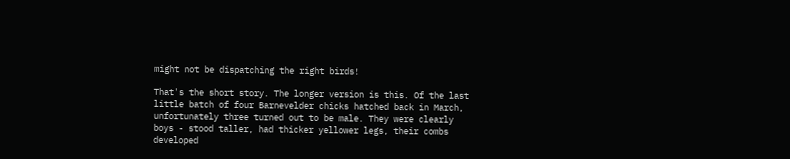might not be dispatching the right birds!

That's the short story. The longer version is this. Of the last little batch of four Barnevelder chicks hatched back in March, unfortunately three turned out to be male. They were clearly boys - stood taller, had thicker yellower legs, their combs developed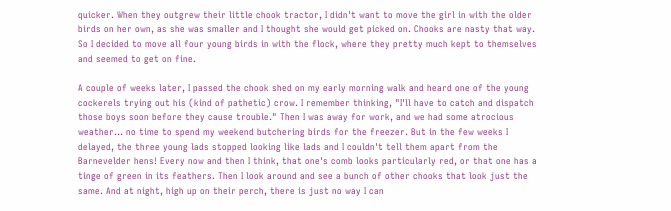quicker. When they outgrew their little chook tractor, I didn't want to move the girl in with the older birds on her own, as she was smaller and I thought she would get picked on. Chooks are nasty that way. So I decided to move all four young birds in with the flock, where they pretty much kept to themselves and seemed to get on fine.

A couple of weeks later, I passed the chook shed on my early morning walk and heard one of the young cockerels trying out his (kind of pathetic) crow. I remember thinking, "I'll have to catch and dispatch those boys soon before they cause trouble." Then I was away for work, and we had some atrocious weather... no time to spend my weekend butchering birds for the freezer. But in the few weeks I delayed, the three young lads stopped looking like lads and I couldn't tell them apart from the Barnevelder hens! Every now and then I think, that one's comb looks particularly red, or that one has a tinge of green in its feathers. Then I look around and see a bunch of other chooks that look just the same. And at night, high up on their perch, there is just no way I can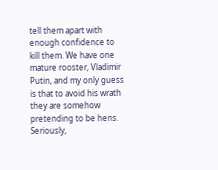tell them apart with enough confidence to kill them. We have one mature rooster, Vladimir Putin, and my only guess is that to avoid his wrath they are somehow pretending to be hens. Seriously,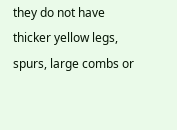they do not have thicker yellow legs, spurs, large combs or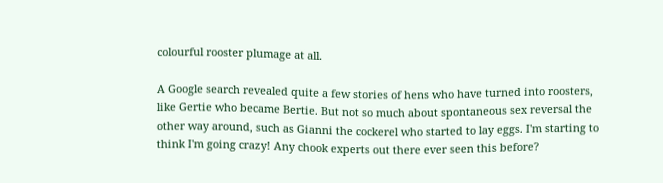colourful rooster plumage at all.

A Google search revealed quite a few stories of hens who have turned into roosters, like Gertie who became Bertie. But not so much about spontaneous sex reversal the other way around, such as Gianni the cockerel who started to lay eggs. I'm starting to think I'm going crazy! Any chook experts out there ever seen this before?